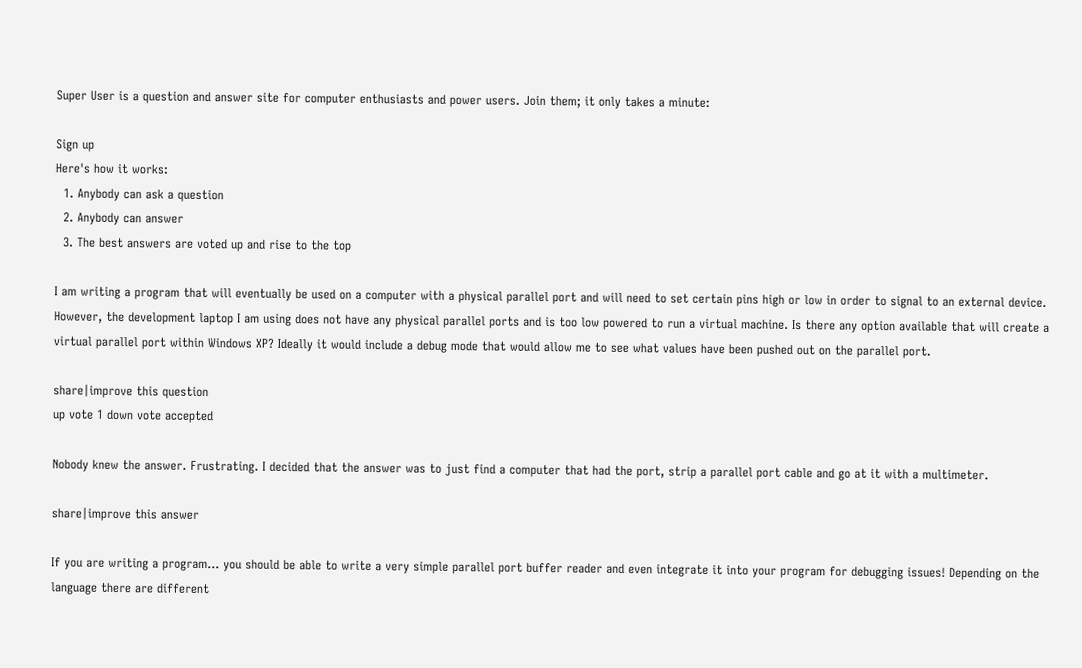Super User is a question and answer site for computer enthusiasts and power users. Join them; it only takes a minute:

Sign up
Here's how it works:
  1. Anybody can ask a question
  2. Anybody can answer
  3. The best answers are voted up and rise to the top

I am writing a program that will eventually be used on a computer with a physical parallel port and will need to set certain pins high or low in order to signal to an external device. However, the development laptop I am using does not have any physical parallel ports and is too low powered to run a virtual machine. Is there any option available that will create a virtual parallel port within Windows XP? Ideally it would include a debug mode that would allow me to see what values have been pushed out on the parallel port.

share|improve this question
up vote 1 down vote accepted

Nobody knew the answer. Frustrating. I decided that the answer was to just find a computer that had the port, strip a parallel port cable and go at it with a multimeter.

share|improve this answer

If you are writing a program... you should be able to write a very simple parallel port buffer reader and even integrate it into your program for debugging issues! Depending on the language there are different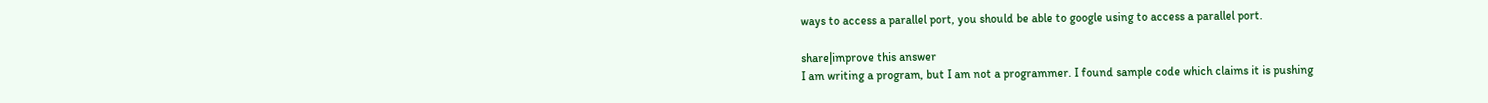ways to access a parallel port, you should be able to google using to access a parallel port.

share|improve this answer
I am writing a program, but I am not a programmer. I found sample code which claims it is pushing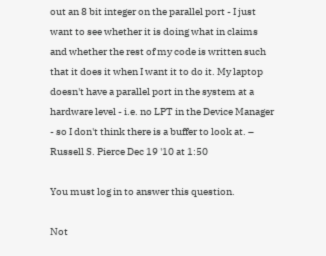out an 8 bit integer on the parallel port - I just want to see whether it is doing what in claims and whether the rest of my code is written such that it does it when I want it to do it. My laptop doesn't have a parallel port in the system at a hardware level - i.e. no LPT in the Device Manager - so I don't think there is a buffer to look at. – Russell S. Pierce Dec 19 '10 at 1:50

You must log in to answer this question.

Not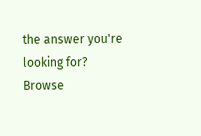the answer you're looking for? Browse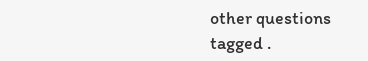other questions tagged .